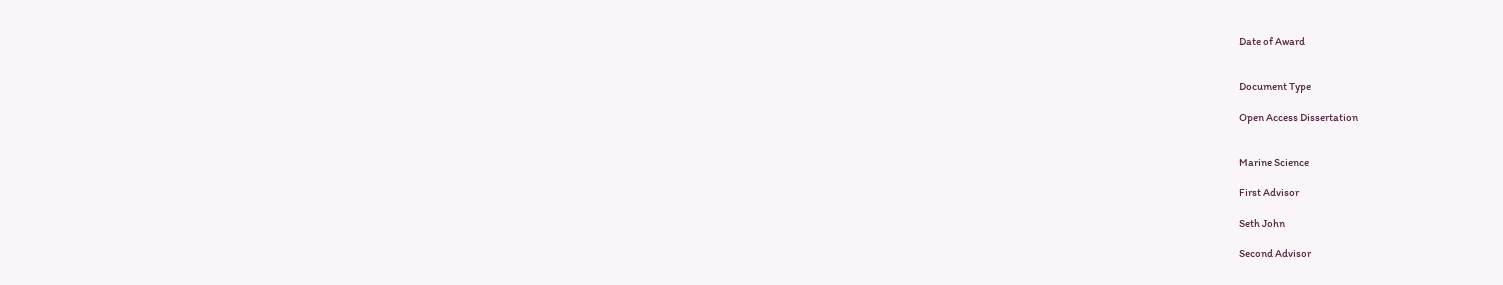Date of Award


Document Type

Open Access Dissertation


Marine Science

First Advisor

Seth John

Second Advisor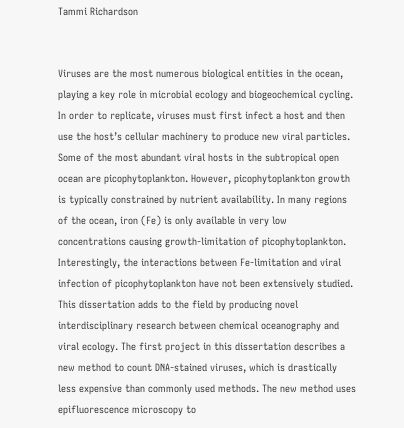Tammi Richardson


Viruses are the most numerous biological entities in the ocean, playing a key role in microbial ecology and biogeochemical cycling. In order to replicate, viruses must first infect a host and then use the host’s cellular machinery to produce new viral particles. Some of the most abundant viral hosts in the subtropical open ocean are picophytoplankton. However, picophytoplankton growth is typically constrained by nutrient availability. In many regions of the ocean, iron (Fe) is only available in very low concentrations causing growth-limitation of picophytoplankton. Interestingly, the interactions between Fe-limitation and viral infection of picophytoplankton have not been extensively studied. This dissertation adds to the field by producing novel interdisciplinary research between chemical oceanography and viral ecology. The first project in this dissertation describes a new method to count DNA-stained viruses, which is drastically less expensive than commonly used methods. The new method uses epifluorescence microscopy to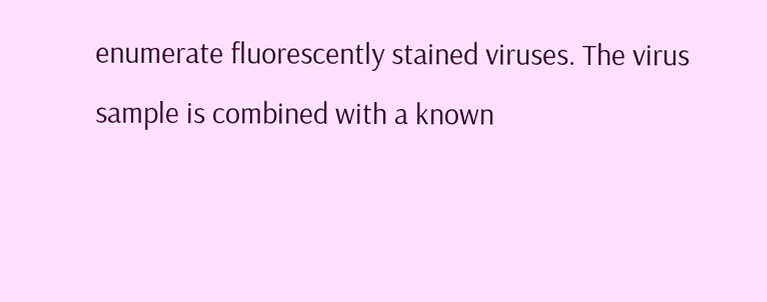enumerate fluorescently stained viruses. The virus sample is combined with a known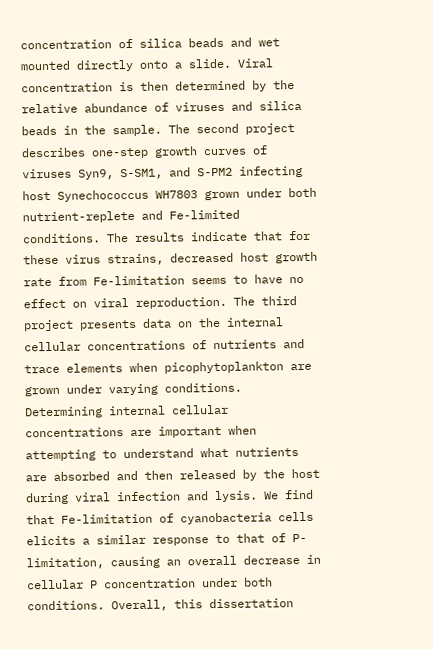concentration of silica beads and wet mounted directly onto a slide. Viral concentration is then determined by the relative abundance of viruses and silica beads in the sample. The second project describes one-step growth curves of viruses Syn9, S-SM1, and S-PM2 infecting host Synechococcus WH7803 grown under both nutrient-replete and Fe-limited conditions. The results indicate that for these virus strains, decreased host growth rate from Fe-limitation seems to have no effect on viral reproduction. The third project presents data on the internal cellular concentrations of nutrients and trace elements when picophytoplankton are grown under varying conditions. Determining internal cellular concentrations are important when attempting to understand what nutrients are absorbed and then released by the host during viral infection and lysis. We find that Fe-limitation of cyanobacteria cells elicits a similar response to that of P-limitation, causing an overall decrease in cellular P concentration under both conditions. Overall, this dissertation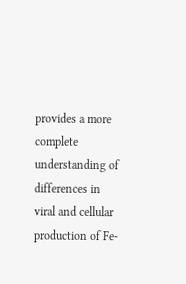provides a more complete understanding of differences in viral and cellular production of Fe-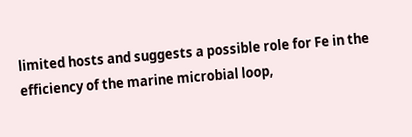limited hosts and suggests a possible role for Fe in the efficiency of the marine microbial loop,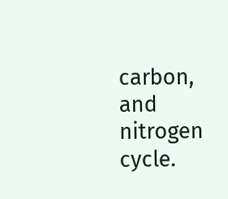carbon, and nitrogen cycle.